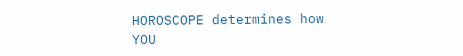HOROSCOPE determines how YOU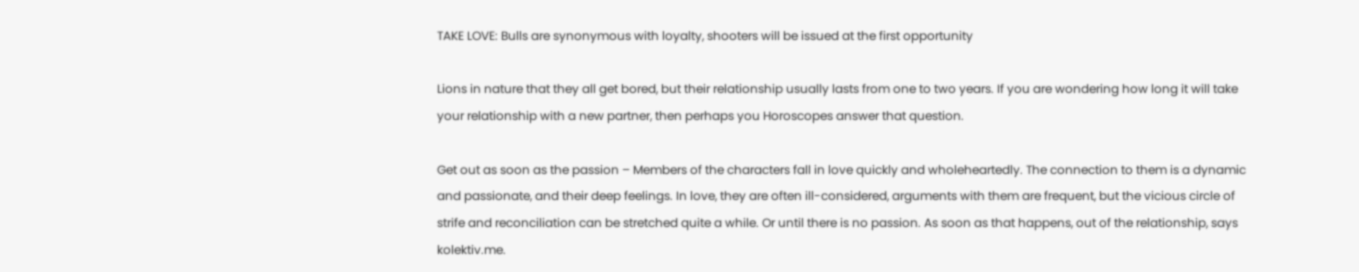TAKE LOVE: Bulls are synonymous with loyalty, shooters will be issued at the first opportunity

Lions in nature that they all get bored, but their relationship usually lasts from one to two years. If you are wondering how long it will take your relationship with a new partner, then perhaps you Horoscopes answer that question.

Get out as soon as the passion – Members of the characters fall in love quickly and wholeheartedly. The connection to them is a dynamic and passionate, and their deep feelings. In love, they are often ill-considered, arguments with them are frequent, but the vicious circle of strife and reconciliation can be stretched quite a while. Or until there is no passion. As soon as that happens, out of the relationship, says kolektiv.me.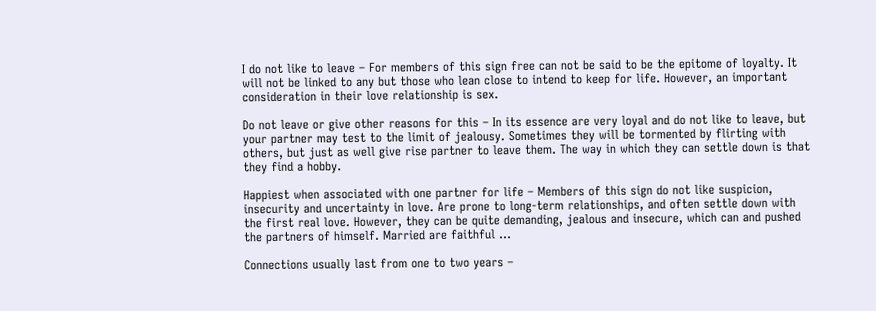I do not like to leave – For members of this sign free can not be said to be the epitome of loyalty. It will not be linked to any but those who lean close to intend to keep for life. However, an important consideration in their love relationship is sex.

Do not leave or give other reasons for this – In its essence are very loyal and do not like to leave, but your partner may test to the limit of jealousy. Sometimes they will be tormented by flirting with others, but just as well give rise partner to leave them. The way in which they can settle down is that they find a hobby.

Happiest when associated with one partner for life – Members of this sign do not like suspicion, insecurity and uncertainty in love. Are prone to long-term relationships, and often settle down with the first real love. However, they can be quite demanding, jealous and insecure, which can and pushed the partners of himself. Married are faithful …

Connections usually last from one to two years –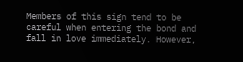Members of this sign tend to be careful when entering the bond and fall in love immediately. However,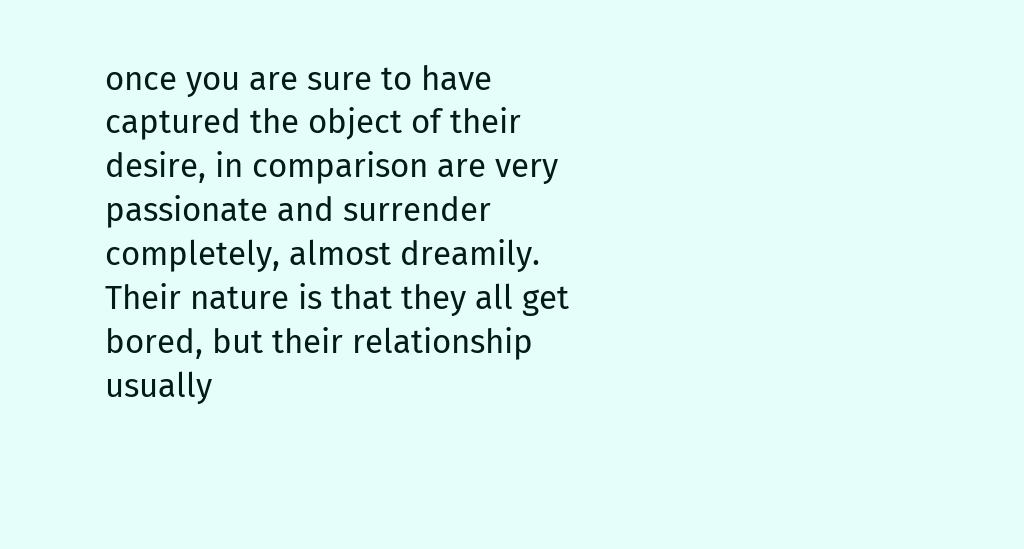once you are sure to have captured the object of their desire, in comparison are very passionate and surrender completely, almost dreamily. Their nature is that they all get bored, but their relationship usually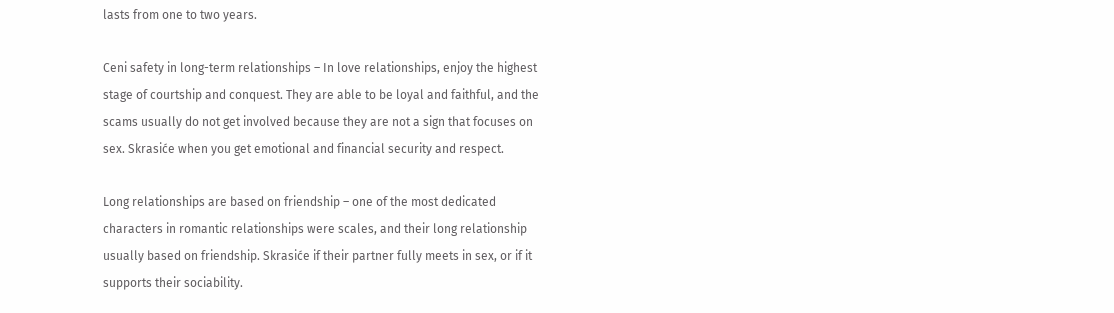lasts from one to two years.

Ceni safety in long-term relationships – In love relationships, enjoy the highest stage of courtship and conquest. They are able to be loyal and faithful, and the scams usually do not get involved because they are not a sign that focuses on sex. Skrasiće when you get emotional and financial security and respect.

Long relationships are based on friendship – one of the most dedicated characters in romantic relationships were scales, and their long relationship usually based on friendship. Skrasiće if their partner fully meets in sex, or if it supports their sociability.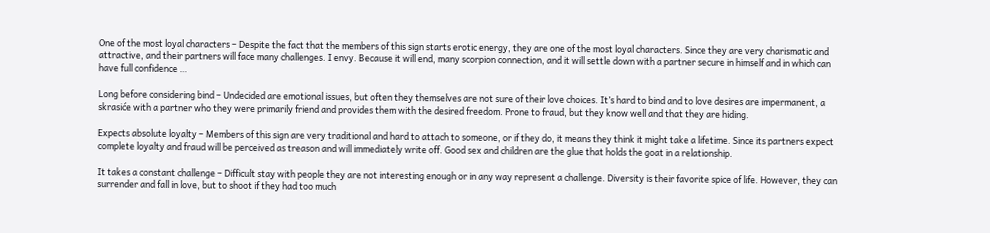One of the most loyal characters – Despite the fact that the members of this sign starts erotic energy, they are one of the most loyal characters. Since they are very charismatic and attractive, and their partners will face many challenges. I envy. Because it will end, many scorpion connection, and it will settle down with a partner secure in himself and in which can have full confidence …

Long before considering bind – Undecided are emotional issues, but often they themselves are not sure of their love choices. It’s hard to bind and to love desires are impermanent, a skrasiće with a partner who they were primarily friend and provides them with the desired freedom. Prone to fraud, but they know well and that they are hiding.

Expects absolute loyalty – Members of this sign are very traditional and hard to attach to someone, or if they do, it means they think it might take a lifetime. Since its partners expect complete loyalty and fraud will be perceived as treason and will immediately write off. Good sex and children are the glue that holds the goat in a relationship.

It takes a constant challenge – Difficult stay with people they are not interesting enough or in any way represent a challenge. Diversity is their favorite spice of life. However, they can surrender and fall in love, but to shoot if they had too much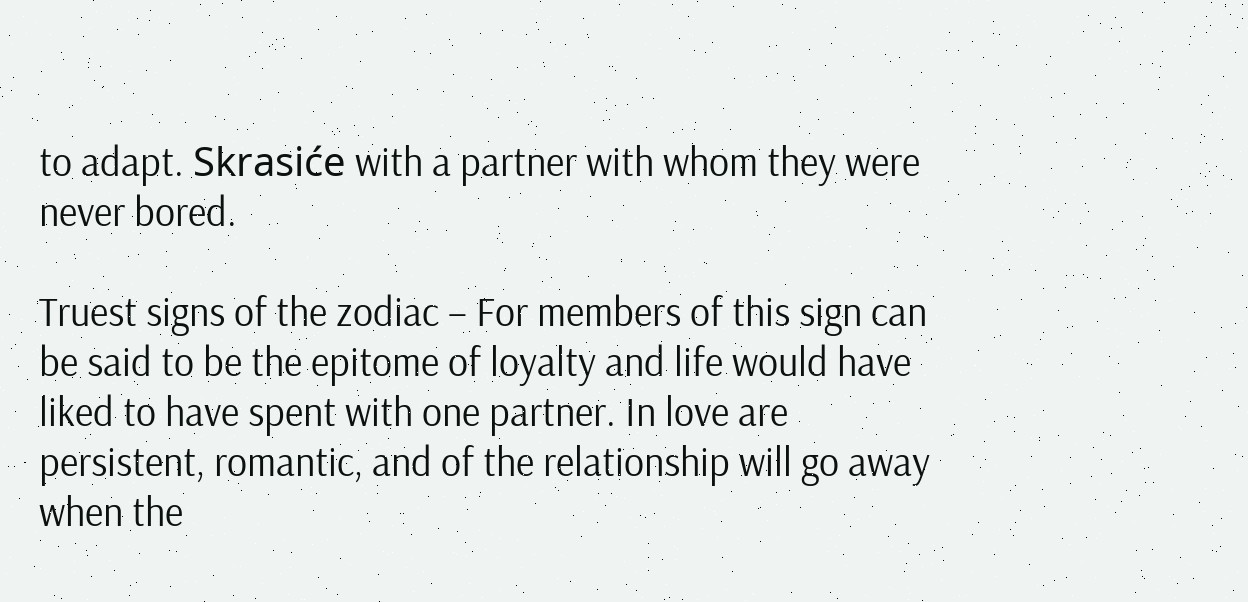to adapt. Skrasiće with a partner with whom they were never bored.

Truest signs of the zodiac – For members of this sign can be said to be the epitome of loyalty and life would have liked to have spent with one partner. In love are persistent, romantic, and of the relationship will go away when the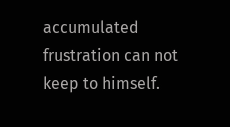accumulated frustration can not keep to himself.